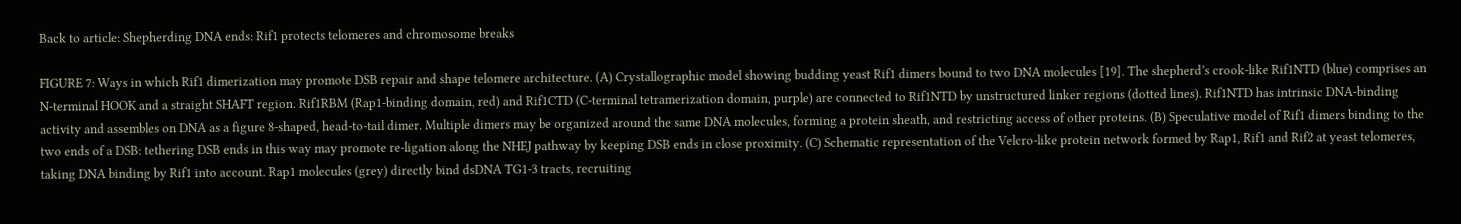Back to article: Shepherding DNA ends: Rif1 protects telomeres and chromosome breaks

FIGURE 7: Ways in which Rif1 dimerization may promote DSB repair and shape telomere architecture. (A) Crystallographic model showing budding yeast Rif1 dimers bound to two DNA molecules [19]. The shepherd’s crook-like Rif1NTD (blue) comprises an N-terminal HOOK and a straight SHAFT region. Rif1RBM (Rap1-binding domain, red) and Rif1CTD (C-terminal tetramerization domain, purple) are connected to Rif1NTD by unstructured linker regions (dotted lines). Rif1NTD has intrinsic DNA-binding activity and assembles on DNA as a figure 8-shaped, head-to-tail dimer. Multiple dimers may be organized around the same DNA molecules, forming a protein sheath, and restricting access of other proteins. (B) Speculative model of Rif1 dimers binding to the two ends of a DSB: tethering DSB ends in this way may promote re-ligation along the NHEJ pathway by keeping DSB ends in close proximity. (C) Schematic representation of the Velcro-like protein network formed by Rap1, Rif1 and Rif2 at yeast telomeres, taking DNA binding by Rif1 into account. Rap1 molecules (grey) directly bind dsDNA TG1-3 tracts, recruiting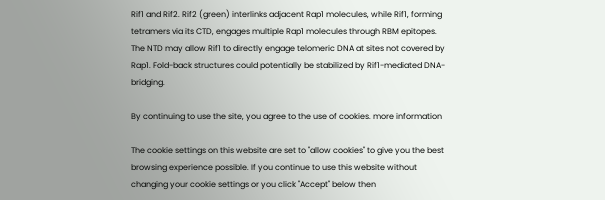Rif1 and Rif2. Rif2 (green) interlinks adjacent Rap1 molecules, while Rif1, forming tetramers via its CTD, engages multiple Rap1 molecules through RBM epitopes. The NTD may allow Rif1 to directly engage telomeric DNA at sites not covered by Rap1. Fold-back structures could potentially be stabilized by Rif1-mediated DNA-bridging.

By continuing to use the site, you agree to the use of cookies. more information

The cookie settings on this website are set to "allow cookies" to give you the best browsing experience possible. If you continue to use this website without changing your cookie settings or you click "Accept" below then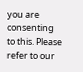you are consenting to this. Please refer to our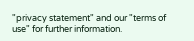"privacy statement" and our "terms of use" for further information.